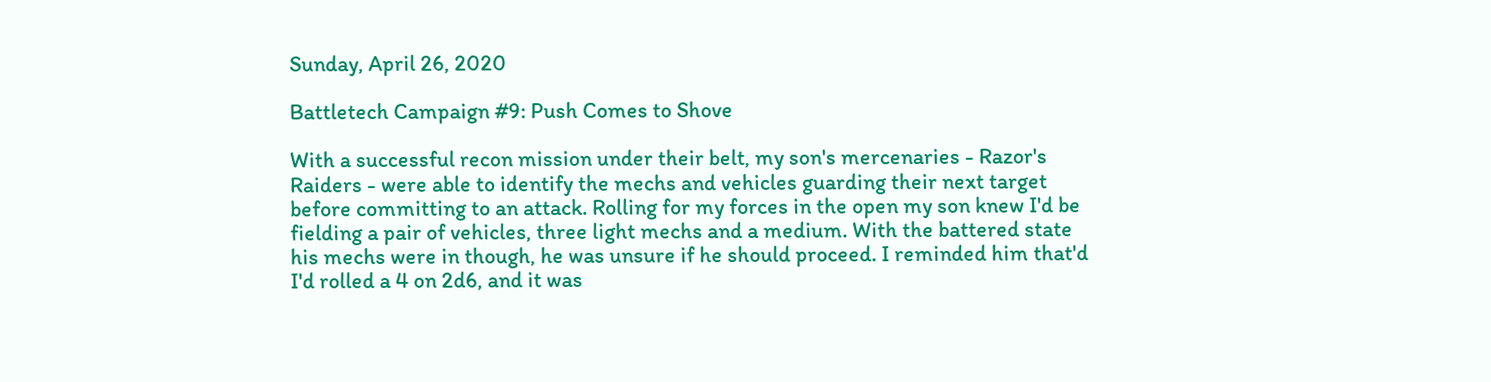Sunday, April 26, 2020

Battletech Campaign #9: Push Comes to Shove

With a successful recon mission under their belt, my son's mercenaries - Razor's Raiders - were able to identify the mechs and vehicles guarding their next target before committing to an attack. Rolling for my forces in the open my son knew I'd be fielding a pair of vehicles, three light mechs and a medium. With the battered state his mechs were in though, he was unsure if he should proceed. I reminded him that'd I'd rolled a 4 on 2d6, and it was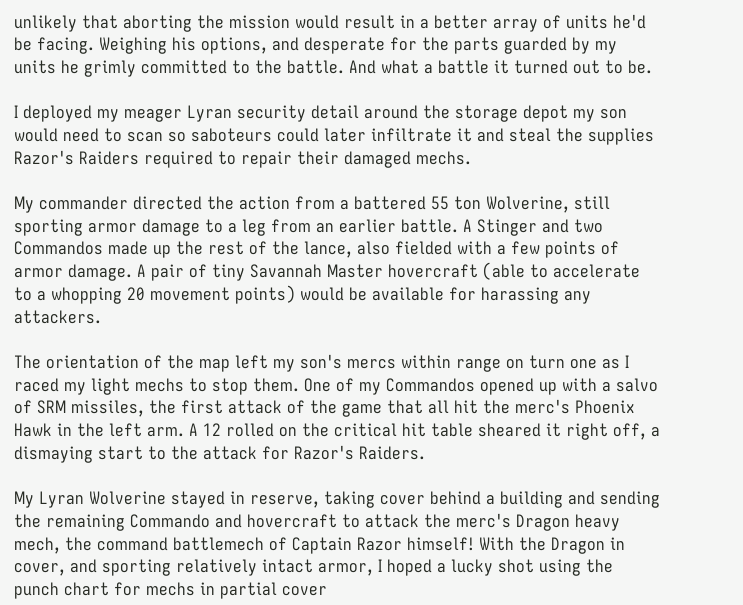unlikely that aborting the mission would result in a better array of units he'd be facing. Weighing his options, and desperate for the parts guarded by my units he grimly committed to the battle. And what a battle it turned out to be.

I deployed my meager Lyran security detail around the storage depot my son would need to scan so saboteurs could later infiltrate it and steal the supplies Razor's Raiders required to repair their damaged mechs.

My commander directed the action from a battered 55 ton Wolverine, still sporting armor damage to a leg from an earlier battle. A Stinger and two Commandos made up the rest of the lance, also fielded with a few points of armor damage. A pair of tiny Savannah Master hovercraft (able to accelerate to a whopping 20 movement points) would be available for harassing any attackers.

The orientation of the map left my son's mercs within range on turn one as I raced my light mechs to stop them. One of my Commandos opened up with a salvo of SRM missiles, the first attack of the game that all hit the merc's Phoenix Hawk in the left arm. A 12 rolled on the critical hit table sheared it right off, a dismaying start to the attack for Razor's Raiders.

My Lyran Wolverine stayed in reserve, taking cover behind a building and sending the remaining Commando and hovercraft to attack the merc's Dragon heavy mech, the command battlemech of Captain Razor himself! With the Dragon in cover, and sporting relatively intact armor, I hoped a lucky shot using the punch chart for mechs in partial cover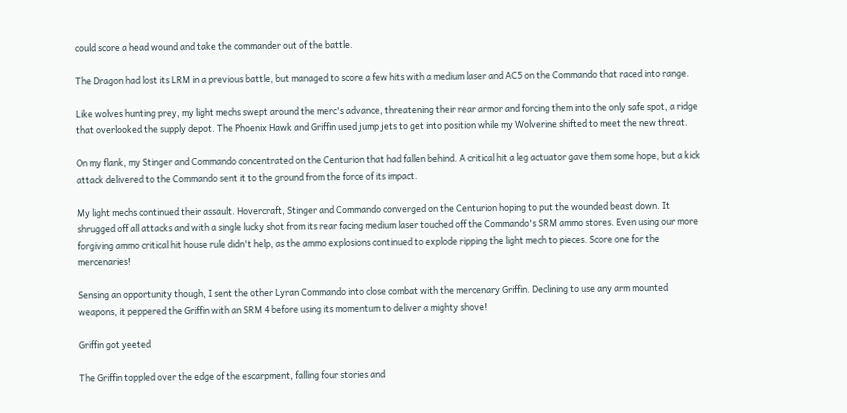could score a head wound and take the commander out of the battle.

The Dragon had lost its LRM in a previous battle, but managed to score a few hits with a medium laser and AC5 on the Commando that raced into range.

Like wolves hunting prey, my light mechs swept around the merc's advance, threatening their rear armor and forcing them into the only safe spot, a ridge that overlooked the supply depot. The Phoenix Hawk and Griffin used jump jets to get into position while my Wolverine shifted to meet the new threat.

On my flank, my Stinger and Commando concentrated on the Centurion that had fallen behind. A critical hit a leg actuator gave them some hope, but a kick attack delivered to the Commando sent it to the ground from the force of its impact.

My light mechs continued their assault. Hovercraft, Stinger and Commando converged on the Centurion hoping to put the wounded beast down. It shrugged off all attacks and with a single lucky shot from its rear facing medium laser touched off the Commando's SRM ammo stores. Even using our more forgiving ammo critical hit house rule didn't help, as the ammo explosions continued to explode ripping the light mech to pieces. Score one for the mercenaries!

Sensing an opportunity though, I sent the other Lyran Commando into close combat with the mercenary Griffin. Declining to use any arm mounted weapons, it peppered the Griffin with an SRM 4 before using its momentum to deliver a mighty shove!

Griffin got yeeted

The Griffin toppled over the edge of the escarpment, falling four stories and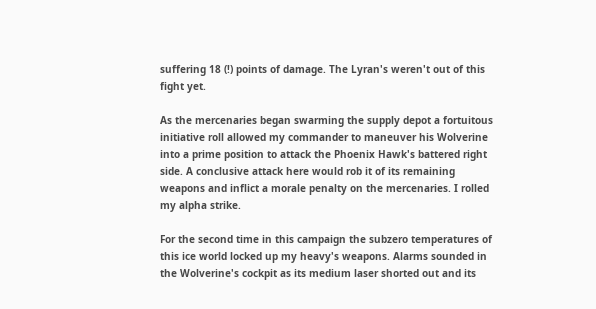suffering 18 (!) points of damage. The Lyran's weren't out of this fight yet.

As the mercenaries began swarming the supply depot a fortuitous initiative roll allowed my commander to maneuver his Wolverine into a prime position to attack the Phoenix Hawk's battered right side. A conclusive attack here would rob it of its remaining weapons and inflict a morale penalty on the mercenaries. I rolled my alpha strike.

For the second time in this campaign the subzero temperatures of this ice world locked up my heavy's weapons. Alarms sounded in the Wolverine's cockpit as its medium laser shorted out and its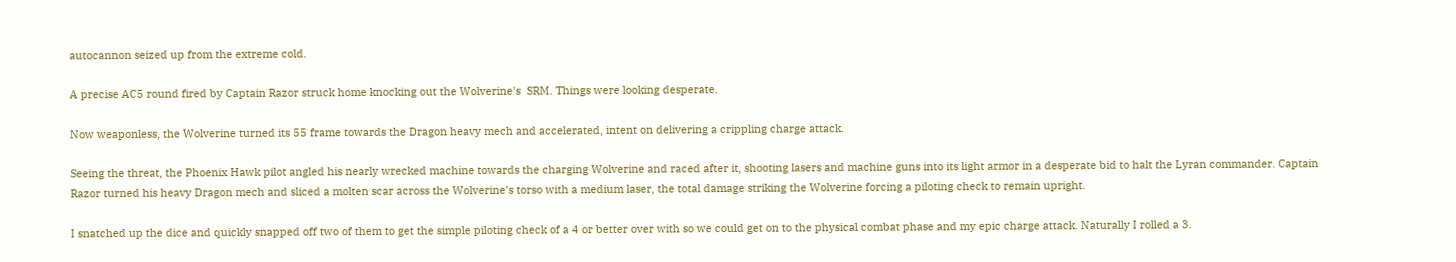autocannon seized up from the extreme cold.

A precise AC5 round fired by Captain Razor struck home knocking out the Wolverine's  SRM. Things were looking desperate.

Now weaponless, the Wolverine turned its 55 frame towards the Dragon heavy mech and accelerated, intent on delivering a crippling charge attack.

Seeing the threat, the Phoenix Hawk pilot angled his nearly wrecked machine towards the charging Wolverine and raced after it, shooting lasers and machine guns into its light armor in a desperate bid to halt the Lyran commander. Captain Razor turned his heavy Dragon mech and sliced a molten scar across the Wolverine's torso with a medium laser, the total damage striking the Wolverine forcing a piloting check to remain upright.

I snatched up the dice and quickly snapped off two of them to get the simple piloting check of a 4 or better over with so we could get on to the physical combat phase and my epic charge attack. Naturally I rolled a 3.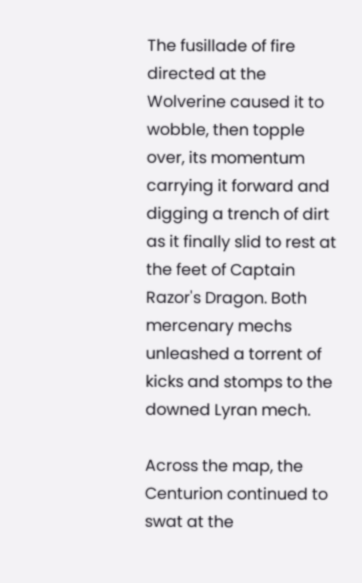The fusillade of fire directed at the Wolverine caused it to wobble, then topple over, its momentum carrying it forward and digging a trench of dirt as it finally slid to rest at the feet of Captain Razor's Dragon. Both mercenary mechs unleashed a torrent of kicks and stomps to the downed Lyran mech.

Across the map, the Centurion continued to swat at the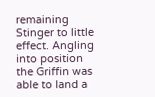remaining Stinger to little effect. Angling into position the Griffin was able to land a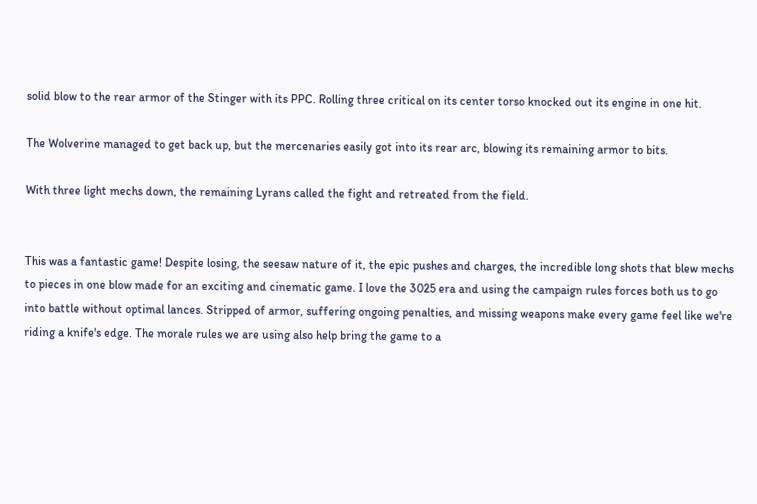solid blow to the rear armor of the Stinger with its PPC. Rolling three critical on its center torso knocked out its engine in one hit.

The Wolverine managed to get back up, but the mercenaries easily got into its rear arc, blowing its remaining armor to bits.

With three light mechs down, the remaining Lyrans called the fight and retreated from the field.


This was a fantastic game! Despite losing, the seesaw nature of it, the epic pushes and charges, the incredible long shots that blew mechs to pieces in one blow made for an exciting and cinematic game. I love the 3025 era and using the campaign rules forces both us to go into battle without optimal lances. Stripped of armor, suffering ongoing penalties, and missing weapons make every game feel like we're riding a knife's edge. The morale rules we are using also help bring the game to a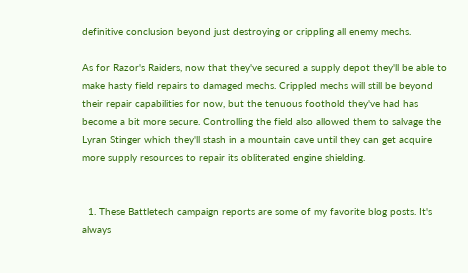definitive conclusion beyond just destroying or crippling all enemy mechs.

As for Razor's Raiders, now that they've secured a supply depot they'll be able to make hasty field repairs to damaged mechs. Crippled mechs will still be beyond their repair capabilities for now, but the tenuous foothold they've had has become a bit more secure. Controlling the field also allowed them to salvage the Lyran Stinger which they'll stash in a mountain cave until they can get acquire more supply resources to repair its obliterated engine shielding.


  1. These Battletech campaign reports are some of my favorite blog posts. It's always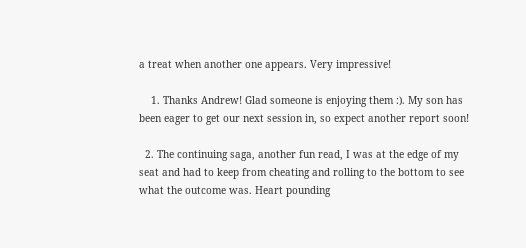a treat when another one appears. Very impressive!

    1. Thanks Andrew! Glad someone is enjoying them :). My son has been eager to get our next session in, so expect another report soon!

  2. The continuing saga, another fun read, I was at the edge of my seat and had to keep from cheating and rolling to the bottom to see what the outcome was. Heart pounding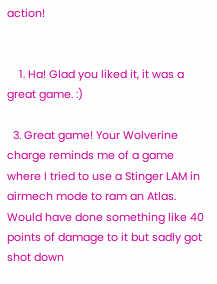action!


    1. Ha! Glad you liked it, it was a great game. :)

  3. Great game! Your Wolverine charge reminds me of a game where I tried to use a Stinger LAM in airmech mode to ram an Atlas. Would have done something like 40 points of damage to it but sadly got shot down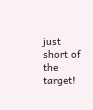just short of the target!